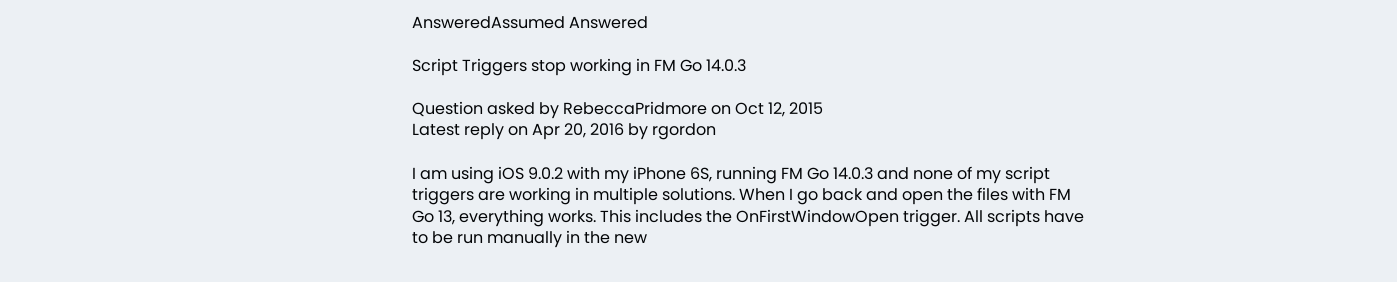AnsweredAssumed Answered

Script Triggers stop working in FM Go 14.0.3

Question asked by RebeccaPridmore on Oct 12, 2015
Latest reply on Apr 20, 2016 by rgordon

I am using iOS 9.0.2 with my iPhone 6S, running FM Go 14.0.3 and none of my script triggers are working in multiple solutions. When I go back and open the files with FM Go 13, everything works. This includes the OnFirstWindowOpen trigger. All scripts have to be run manually in the new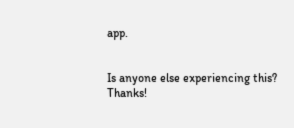app.


Is anyone else experiencing this? Thanks!